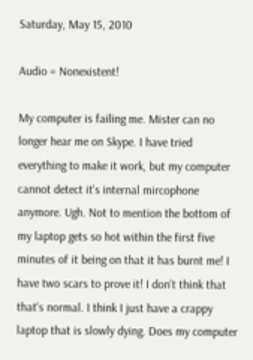Saturday, May 15, 2010

Audio = Nonexistent!

My computer is failing me. Mister can no longer hear me on Skype. I have tried everything to make it work, but my computer cannot detect it's internal mircophone anymore. Ugh. Not to mention the bottom of my laptop gets so hot within the first five minutes of it being on that it has burnt me! I have two scars to prove it! I don't think that that's normal. I think I just have a crappy laptop that is slowly dying. Does my computer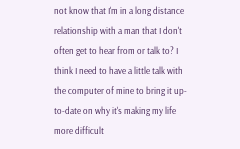not know that I'm in a long distance relationship with a man that I don't often get to hear from or talk to? I think I need to have a little talk with the computer of mine to bring it up-to-date on why it's making my life more difficult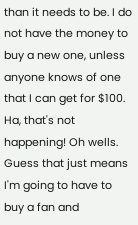than it needs to be. I do not have the money to buy a new one, unless anyone knows of one that I can get for $100. Ha, that's not happening! Oh wells. Guess that just means I'm going to have to buy a fan and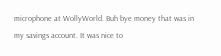microphone at WollyWorld. Buh bye money that was in my savings account. It was nice to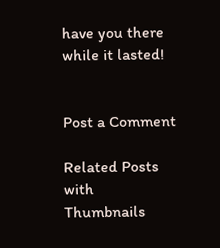have you there while it lasted!


Post a Comment

Related Posts with Thumbnails